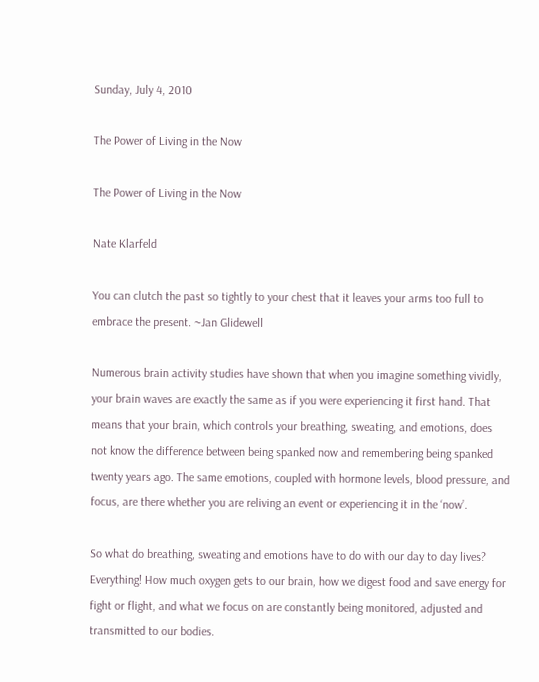Sunday, July 4, 2010

The Power of Living in the Now

The Power of Living in the Now

Nate Klarfeld

You can clutch the past so tightly to your chest that it leaves your arms too full to embrace the present. ~Jan Glidewell

Numerous brain activity studies have shown that when you imagine something vividly, your brain waves are exactly the same as if you were experiencing it first hand. That means that your brain, which controls your breathing, sweating, and emotions, does not know the difference between being spanked now and remembering being spanked twenty years ago. The same emotions, coupled with hormone levels, blood pressure, and focus, are there whether you are reliving an event or experiencing it in the ‘now’.

So what do breathing, sweating and emotions have to do with our day to day lives? Everything! How much oxygen gets to our brain, how we digest food and save energy for fight or flight, and what we focus on are constantly being monitored, adjusted and transmitted to our bodies.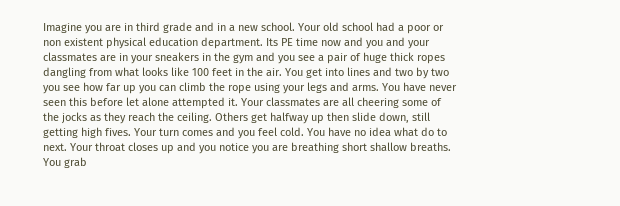Imagine you are in third grade and in a new school. Your old school had a poor or non existent physical education department. Its PE time now and you and your classmates are in your sneakers in the gym and you see a pair of huge thick ropes dangling from what looks like 100 feet in the air. You get into lines and two by two you see how far up you can climb the rope using your legs and arms. You have never seen this before let alone attempted it. Your classmates are all cheering some of the jocks as they reach the ceiling. Others get halfway up then slide down, still getting high fives. Your turn comes and you feel cold. You have no idea what do to next. Your throat closes up and you notice you are breathing short shallow breaths. You grab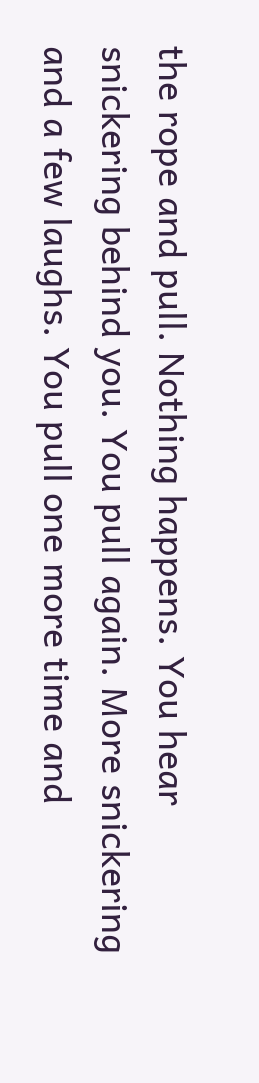the rope and pull. Nothing happens. You hear snickering behind you. You pull again. More snickering and a few laughs. You pull one more time and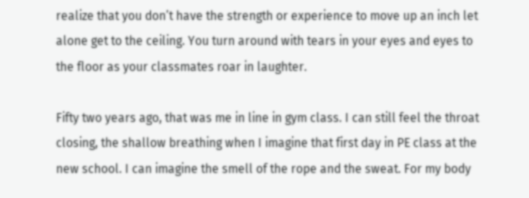realize that you don’t have the strength or experience to move up an inch let alone get to the ceiling. You turn around with tears in your eyes and eyes to the floor as your classmates roar in laughter.

Fifty two years ago, that was me in line in gym class. I can still feel the throat closing, the shallow breathing when I imagine that first day in PE class at the new school. I can imagine the smell of the rope and the sweat. For my body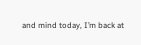and mind today, I’m back at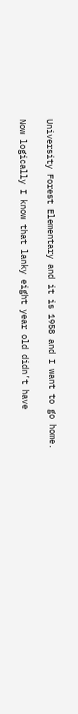University Forest Elementary and it is 1958 and I want to go home.

Now logically I know that lanky eight year old didn’t have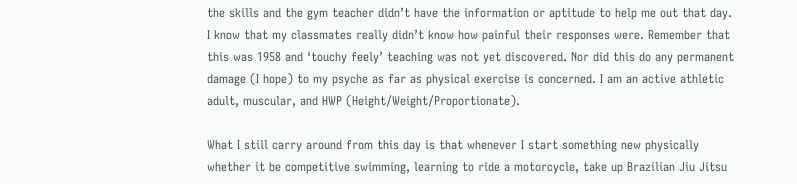the skills and the gym teacher didn’t have the information or aptitude to help me out that day. I know that my classmates really didn’t know how painful their responses were. Remember that this was 1958 and ‘touchy feely’ teaching was not yet discovered. Nor did this do any permanent damage (I hope) to my psyche as far as physical exercise is concerned. I am an active athletic adult, muscular, and HWP (Height/Weight/Proportionate).

What I still carry around from this day is that whenever I start something new physically whether it be competitive swimming, learning to ride a motorcycle, take up Brazilian Jiu Jitsu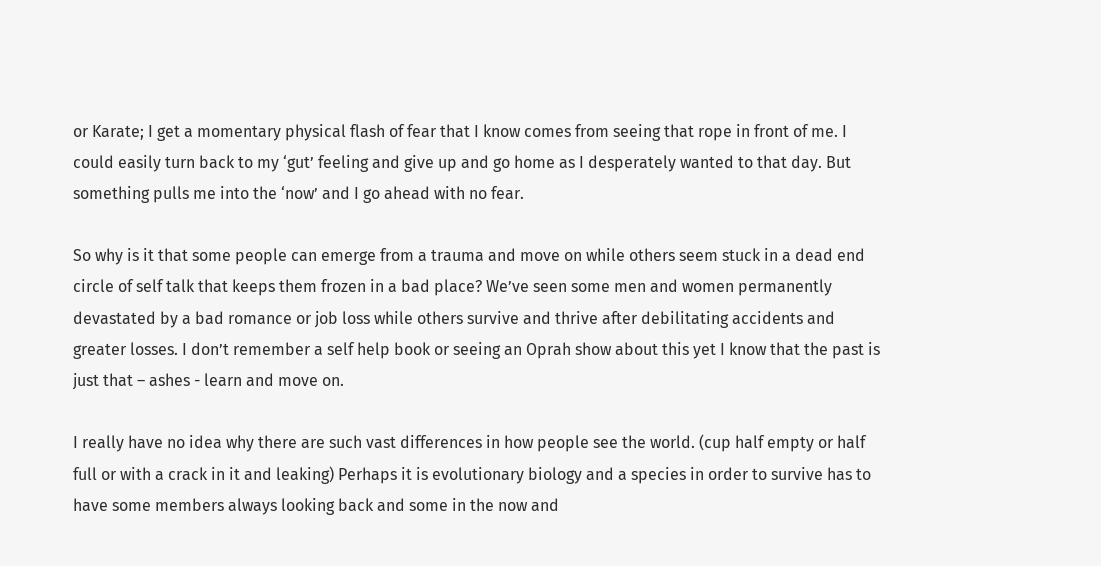or Karate; I get a momentary physical flash of fear that I know comes from seeing that rope in front of me. I could easily turn back to my ‘gut’ feeling and give up and go home as I desperately wanted to that day. But something pulls me into the ‘now’ and I go ahead with no fear.

So why is it that some people can emerge from a trauma and move on while others seem stuck in a dead end circle of self talk that keeps them frozen in a bad place? We’ve seen some men and women permanently devastated by a bad romance or job loss while others survive and thrive after debilitating accidents and greater losses. I don’t remember a self help book or seeing an Oprah show about this yet I know that the past is just that – ashes - learn and move on.

I really have no idea why there are such vast differences in how people see the world. (cup half empty or half full or with a crack in it and leaking) Perhaps it is evolutionary biology and a species in order to survive has to have some members always looking back and some in the now and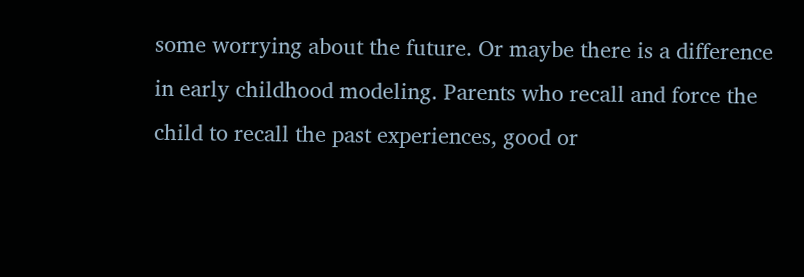some worrying about the future. Or maybe there is a difference in early childhood modeling. Parents who recall and force the child to recall the past experiences, good or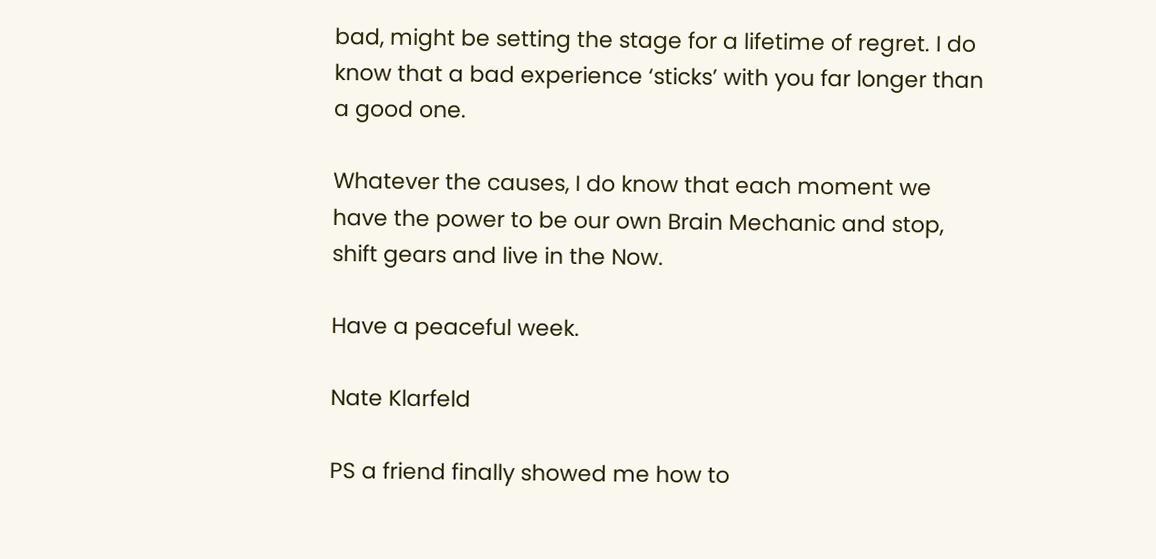bad, might be setting the stage for a lifetime of regret. I do know that a bad experience ‘sticks’ with you far longer than a good one.

Whatever the causes, I do know that each moment we have the power to be our own Brain Mechanic and stop, shift gears and live in the Now.

Have a peaceful week.

Nate Klarfeld

PS a friend finally showed me how to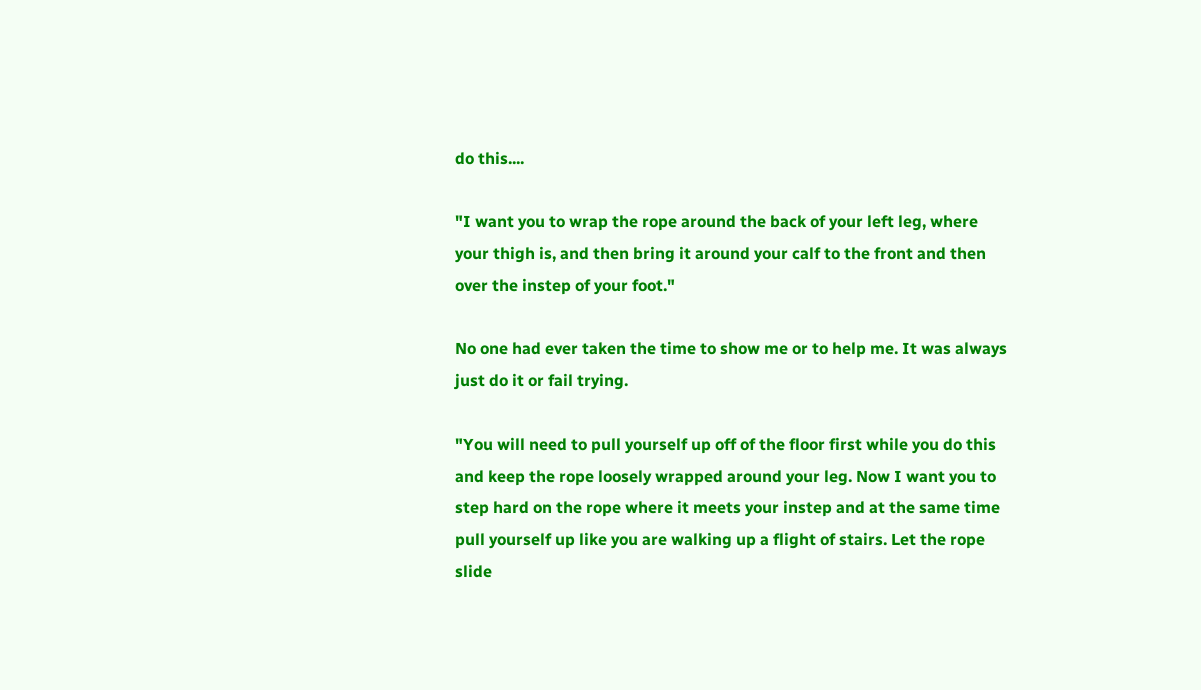do this....

"I want you to wrap the rope around the back of your left leg, where your thigh is, and then bring it around your calf to the front and then over the instep of your foot."

No one had ever taken the time to show me or to help me. It was always just do it or fail trying.

"You will need to pull yourself up off of the floor first while you do this and keep the rope loosely wrapped around your leg. Now I want you to step hard on the rope where it meets your instep and at the same time pull yourself up like you are walking up a flight of stairs. Let the rope slide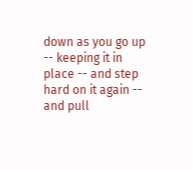down as you go up -- keeping it in place -- and step hard on it again -- and pull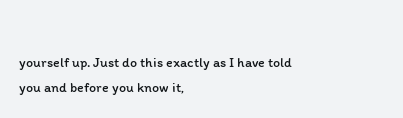yourself up. Just do this exactly as I have told you and before you know it,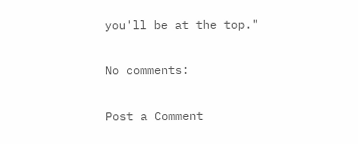you'll be at the top."

No comments:

Post a Comment